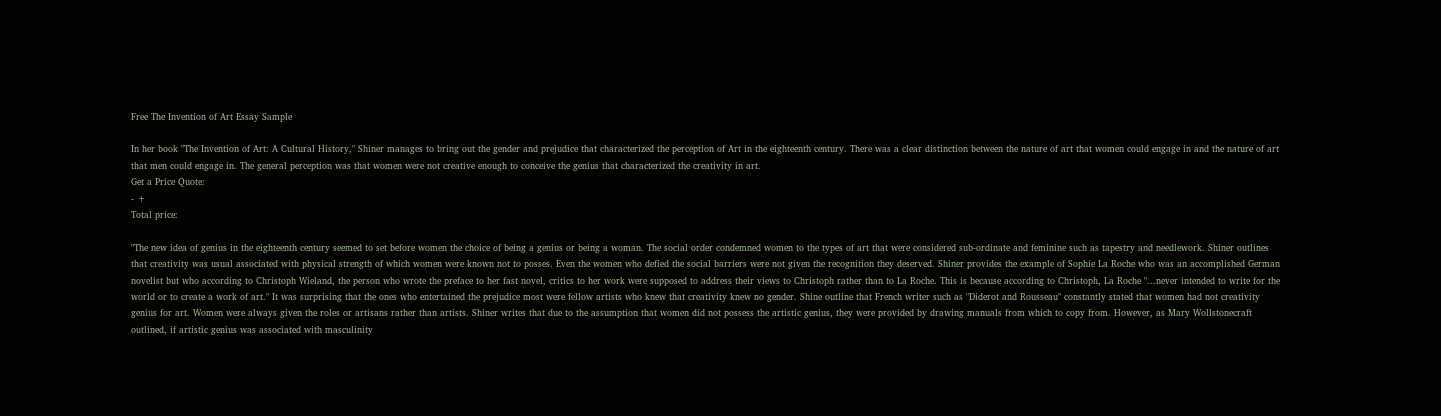Free The Invention of Art Essay Sample

In her book "The Invention of Art: A Cultural History," Shiner manages to bring out the gender and prejudice that characterized the perception of Art in the eighteenth century. There was a clear distinction between the nature of art that women could engage in and the nature of art that men could engage in. The general perception was that women were not creative enough to conceive the genius that characterized the creativity in art.
Get a Price Quote:
- +
Total price:

"The new idea of genius in the eighteenth century seemed to set before women the choice of being a genius or being a woman. The social order condemned women to the types of art that were considered sub-ordinate and feminine such as tapestry and needlework. Shiner outlines that creativity was usual associated with physical strength of which women were known not to posses. Even the women who defied the social barriers were not given the recognition they deserved. Shiner provides the example of Sophie La Roche who was an accomplished German novelist but who according to Christoph Wieland, the person who wrote the preface to her fast novel, critics to her work were supposed to address their views to Christoph rather than to La Roche. This is because according to Christoph, La Roche "...never intended to write for the world or to create a work of art." It was surprising that the ones who entertained the prejudice most were fellow artists who knew that creativity knew no gender. Shine outline that French writer such as "Diderot and Rousseau" constantly stated that women had not creativity genius for art. Women were always given the roles or artisans rather than artists. Shiner writes that due to the assumption that women did not possess the artistic genius, they were provided by drawing manuals from which to copy from. However, as Mary Wollstonecraft outlined, if artistic genius was associated with masculinity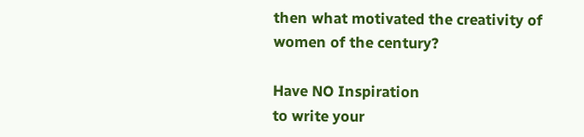then what motivated the creativity of women of the century?

Have NO Inspiration
to write your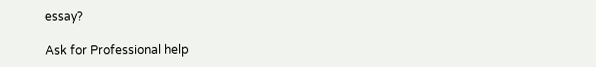essay?

Ask for Professional help